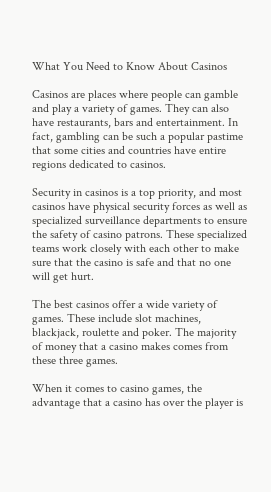What You Need to Know About Casinos

Casinos are places where people can gamble and play a variety of games. They can also have restaurants, bars and entertainment. In fact, gambling can be such a popular pastime that some cities and countries have entire regions dedicated to casinos.

Security in casinos is a top priority, and most casinos have physical security forces as well as specialized surveillance departments to ensure the safety of casino patrons. These specialized teams work closely with each other to make sure that the casino is safe and that no one will get hurt.

The best casinos offer a wide variety of games. These include slot machines, blackjack, roulette and poker. The majority of money that a casino makes comes from these three games.

When it comes to casino games, the advantage that a casino has over the player is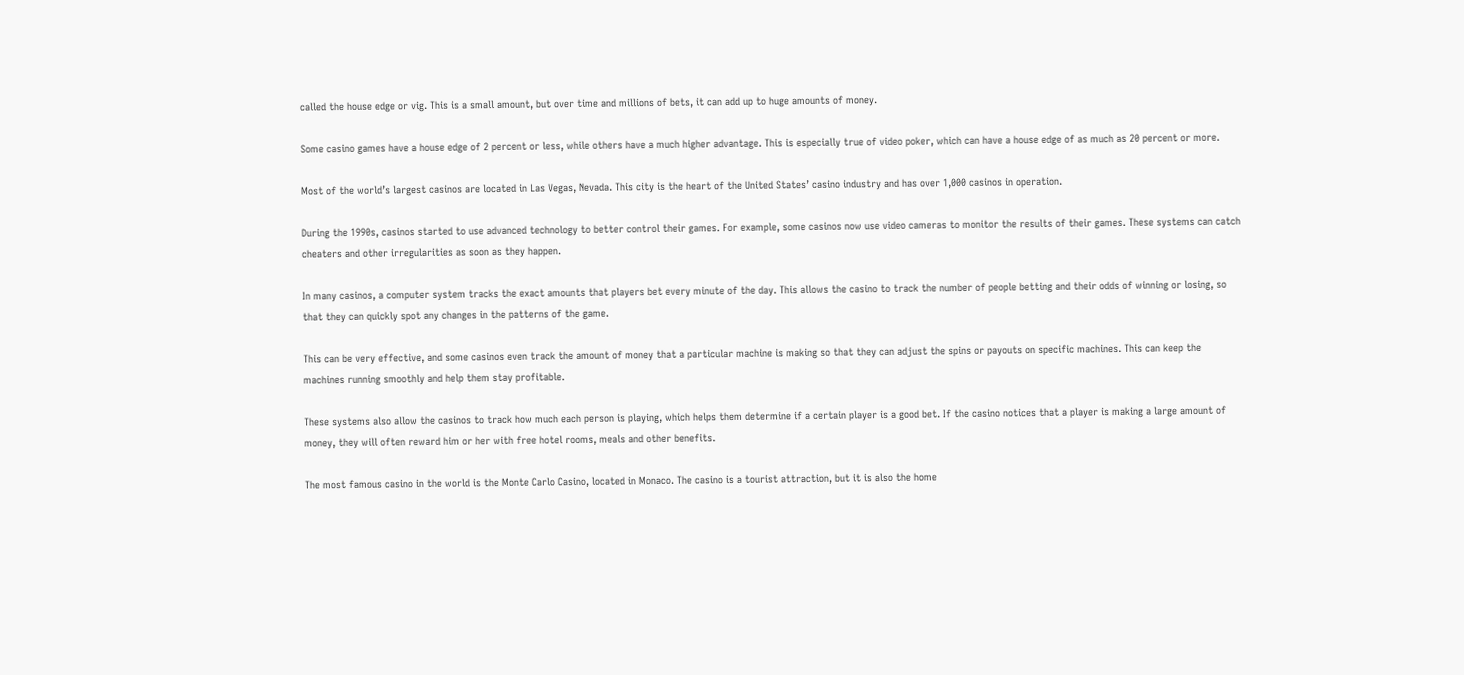called the house edge or vig. This is a small amount, but over time and millions of bets, it can add up to huge amounts of money.

Some casino games have a house edge of 2 percent or less, while others have a much higher advantage. This is especially true of video poker, which can have a house edge of as much as 20 percent or more.

Most of the world’s largest casinos are located in Las Vegas, Nevada. This city is the heart of the United States’ casino industry and has over 1,000 casinos in operation.

During the 1990s, casinos started to use advanced technology to better control their games. For example, some casinos now use video cameras to monitor the results of their games. These systems can catch cheaters and other irregularities as soon as they happen.

In many casinos, a computer system tracks the exact amounts that players bet every minute of the day. This allows the casino to track the number of people betting and their odds of winning or losing, so that they can quickly spot any changes in the patterns of the game.

This can be very effective, and some casinos even track the amount of money that a particular machine is making so that they can adjust the spins or payouts on specific machines. This can keep the machines running smoothly and help them stay profitable.

These systems also allow the casinos to track how much each person is playing, which helps them determine if a certain player is a good bet. If the casino notices that a player is making a large amount of money, they will often reward him or her with free hotel rooms, meals and other benefits.

The most famous casino in the world is the Monte Carlo Casino, located in Monaco. The casino is a tourist attraction, but it is also the home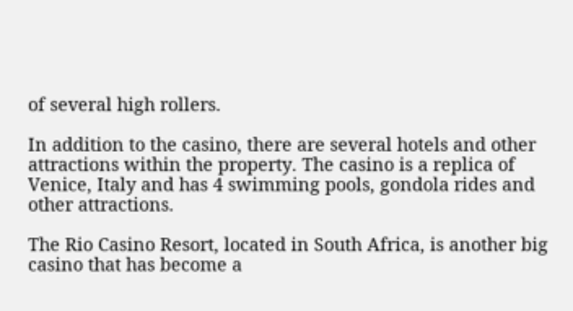of several high rollers.

In addition to the casino, there are several hotels and other attractions within the property. The casino is a replica of Venice, Italy and has 4 swimming pools, gondola rides and other attractions.

The Rio Casino Resort, located in South Africa, is another big casino that has become a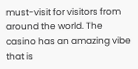must-visit for visitors from around the world. The casino has an amazing vibe that is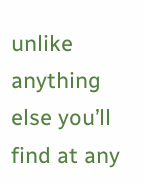unlike anything else you’ll find at any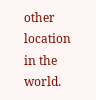other location in the world.